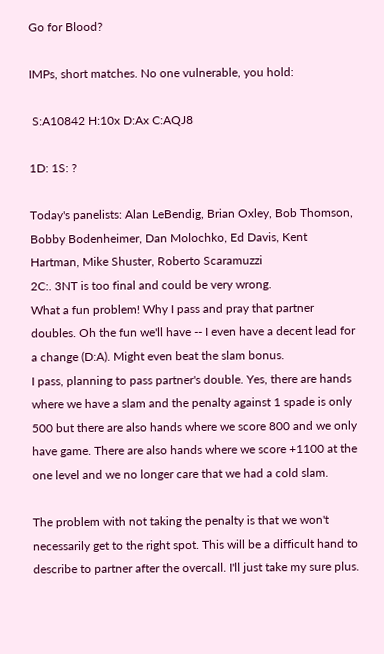Go for Blood?

IMPs, short matches. No one vulnerable, you hold:

 S:A10842 H:10x D:Ax C:AQJ8

1D: 1S: ?

Today's panelists: Alan LeBendig, Brian Oxley, Bob Thomson, Bobby Bodenheimer, Dan Molochko, Ed Davis, Kent Hartman, Mike Shuster, Roberto Scaramuzzi
2C:. 3NT is too final and could be very wrong.
What a fun problem! Why I pass and pray that partner doubles. Oh the fun we'll have -- I even have a decent lead for a change (D:A). Might even beat the slam bonus.
I pass, planning to pass partner's double. Yes, there are hands where we have a slam and the penalty against 1 spade is only 500 but there are also hands where we score 800 and we only have game. There are also hands where we score +1100 at the one level and we no longer care that we had a cold slam.

The problem with not taking the penalty is that we won't necessarily get to the right spot. This will be a difficult hand to describe to partner after the overcall. I'll just take my sure plus.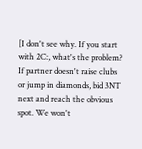[I don't see why. If you start with 2C:, what's the problem? If partner doesn't raise clubs or jump in diamonds, bid 3NT next and reach the obvious spot. We won't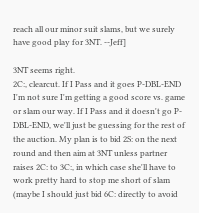reach all our minor suit slams, but we surely have good play for 3NT. --Jeff]

3NT seems right.
2C:, clearcut. If I Pass and it goes P-DBL-END I'm not sure I'm getting a good score vs. game or slam our way. If I Pass and it doesn't go P-DBL-END, we'll just be guessing for the rest of the auction. My plan is to bid 2S: on the next round and then aim at 3NT unless partner raises 2C: to 3C:, in which case she'll have to work pretty hard to stop me short of slam (maybe I should just bid 6C: directly to avoid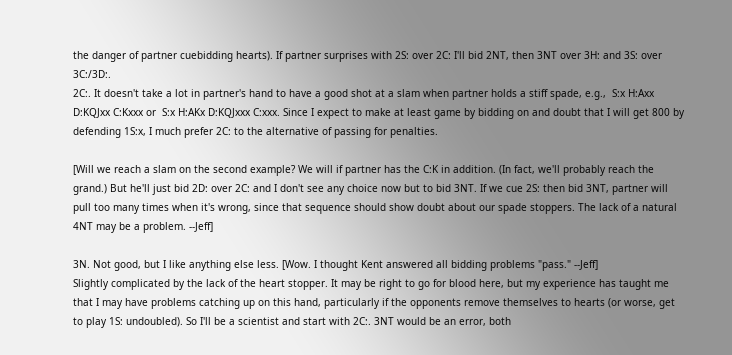the danger of partner cuebidding hearts). If partner surprises with 2S: over 2C: I'll bid 2NT, then 3NT over 3H: and 3S: over 3C:/3D:.
2C:. It doesn't take a lot in partner's hand to have a good shot at a slam when partner holds a stiff spade, e.g.,  S:x H:Axx D:KQJxx C:Kxxx or  S:x H:AKx D:KQJxxx C:xxx. Since I expect to make at least game by bidding on and doubt that I will get 800 by defending 1S:x, I much prefer 2C: to the alternative of passing for penalties.

[Will we reach a slam on the second example? We will if partner has the C:K in addition. (In fact, we'll probably reach the grand.) But he'll just bid 2D: over 2C: and I don't see any choice now but to bid 3NT. If we cue 2S: then bid 3NT, partner will pull too many times when it's wrong, since that sequence should show doubt about our spade stoppers. The lack of a natural 4NT may be a problem. --Jeff]

3N. Not good, but I like anything else less. [Wow. I thought Kent answered all bidding problems "pass." --Jeff]
Slightly complicated by the lack of the heart stopper. It may be right to go for blood here, but my experience has taught me that I may have problems catching up on this hand, particularly if the opponents remove themselves to hearts (or worse, get to play 1S: undoubled). So I'll be a scientist and start with 2C:. 3NT would be an error, both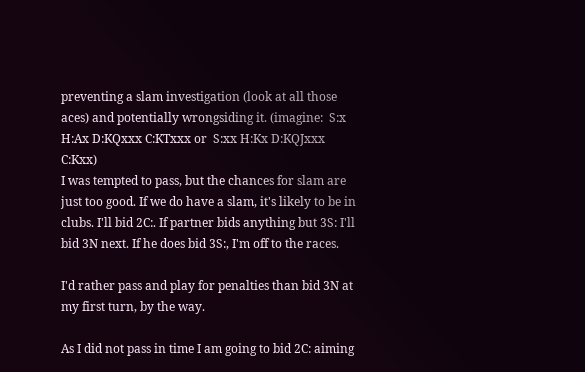preventing a slam investigation (look at all those aces) and potentially wrongsiding it. (imagine:  S:x H:Ax D:KQxxx C:KTxxx or  S:xx H:Kx D:KQJxxx C:Kxx)
I was tempted to pass, but the chances for slam are just too good. If we do have a slam, it's likely to be in clubs. I'll bid 2C:. If partner bids anything but 3S: I'll bid 3N next. If he does bid 3S:, I'm off to the races.

I'd rather pass and play for penalties than bid 3N at my first turn, by the way.

As I did not pass in time I am going to bid 2C: aiming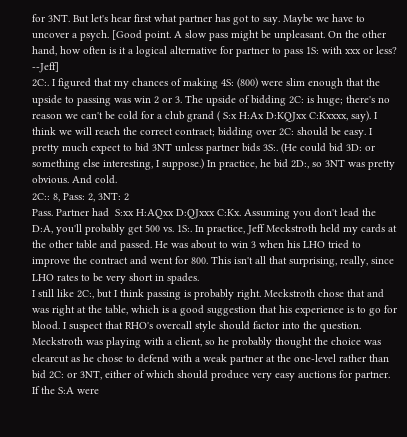for 3NT. But let's hear first what partner has got to say. Maybe we have to uncover a psych. [Good point. A slow pass might be unpleasant. On the other hand, how often is it a logical alternative for partner to pass 1S: with xxx or less? --Jeff]
2C:. I figured that my chances of making 4S: (800) were slim enough that the upside to passing was win 2 or 3. The upside of bidding 2C: is huge; there's no reason we can't be cold for a club grand ( S:x H:Ax D:KQJxx C:Kxxxx, say). I think we will reach the correct contract; bidding over 2C: should be easy. I pretty much expect to bid 3NT unless partner bids 3S:. (He could bid 3D: or something else interesting, I suppose.) In practice, he bid 2D:, so 3NT was pretty obvious. And cold.
2C:: 8, Pass: 2, 3NT: 2
Pass. Partner had  S:xx H:AQxx D:QJxxx C:Kx. Assuming you don't lead the D:A, you'll probably get 500 vs. 1S:. In practice, Jeff Meckstroth held my cards at the other table and passed. He was about to win 3 when his LHO tried to improve the contract and went for 800. This isn't all that surprising, really, since LHO rates to be very short in spades.
I still like 2C:, but I think passing is probably right. Meckstroth chose that and was right at the table, which is a good suggestion that his experience is to go for blood. I suspect that RHO's overcall style should factor into the question. Meckstroth was playing with a client, so he probably thought the choice was clearcut as he chose to defend with a weak partner at the one-level rather than bid 2C: or 3NT, either of which should produce very easy auctions for partner. If the S:A were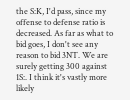the S:K, I'd pass, since my offense to defense ratio is decreased. As far as what to bid goes, I don't see any reason to bid 3NT. We are surely getting 300 against 1S:. I think it's vastly more likely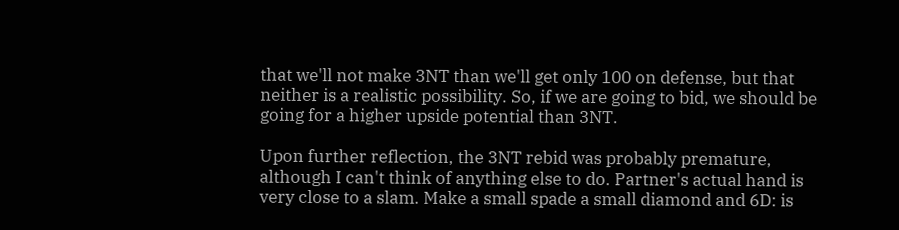that we'll not make 3NT than we'll get only 100 on defense, but that neither is a realistic possibility. So, if we are going to bid, we should be going for a higher upside potential than 3NT.

Upon further reflection, the 3NT rebid was probably premature, although I can't think of anything else to do. Partner's actual hand is very close to a slam. Make a small spade a small diamond and 6D: is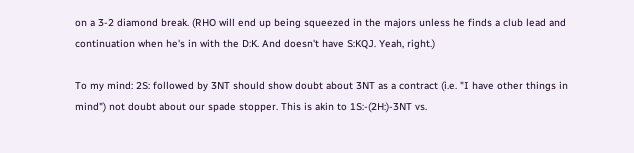on a 3-2 diamond break. (RHO will end up being squeezed in the majors unless he finds a club lead and continuation when he's in with the D:K. And doesn't have S:KQJ. Yeah, right.)

To my mind: 2S: followed by 3NT should show doubt about 3NT as a contract (i.e. "I have other things in mind") not doubt about our spade stopper. This is akin to 1S:-(2H:)-3NT vs.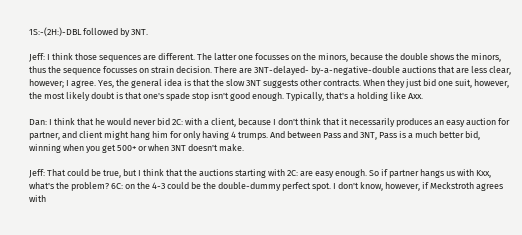1S:-(2H:)-DBL followed by 3NT.

Jeff: I think those sequences are different. The latter one focusses on the minors, because the double shows the minors, thus the sequence focusses on strain decision. There are 3NT-delayed- by-a-negative-double auctions that are less clear, however; I agree. Yes, the general idea is that the slow 3NT suggests other contracts. When they just bid one suit, however, the most likely doubt is that one's spade stop isn't good enough. Typically, that's a holding like Axx.

Dan: I think that he would never bid 2C: with a client, because I don't think that it necessarily produces an easy auction for partner, and client might hang him for only having 4 trumps. And between Pass and 3NT, Pass is a much better bid, winning when you get 500+ or when 3NT doesn't make.

Jeff: That could be true, but I think that the auctions starting with 2C: are easy enough. So if partner hangs us with Kxx, what's the problem? 6C: on the 4-3 could be the double-dummy perfect spot. I don't know, however, if Meckstroth agrees with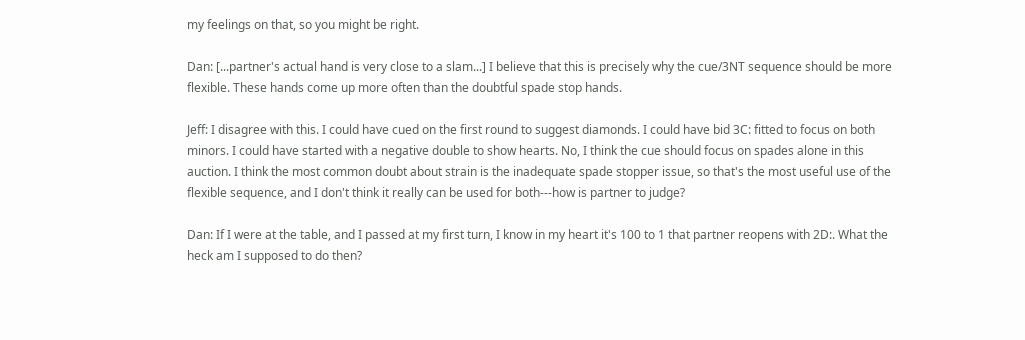my feelings on that, so you might be right.

Dan: [...partner's actual hand is very close to a slam...] I believe that this is precisely why the cue/3NT sequence should be more flexible. These hands come up more often than the doubtful spade stop hands.

Jeff: I disagree with this. I could have cued on the first round to suggest diamonds. I could have bid 3C: fitted to focus on both minors. I could have started with a negative double to show hearts. No, I think the cue should focus on spades alone in this auction. I think the most common doubt about strain is the inadequate spade stopper issue, so that's the most useful use of the flexible sequence, and I don't think it really can be used for both---how is partner to judge?

Dan: If I were at the table, and I passed at my first turn, I know in my heart it's 100 to 1 that partner reopens with 2D:. What the heck am I supposed to do then?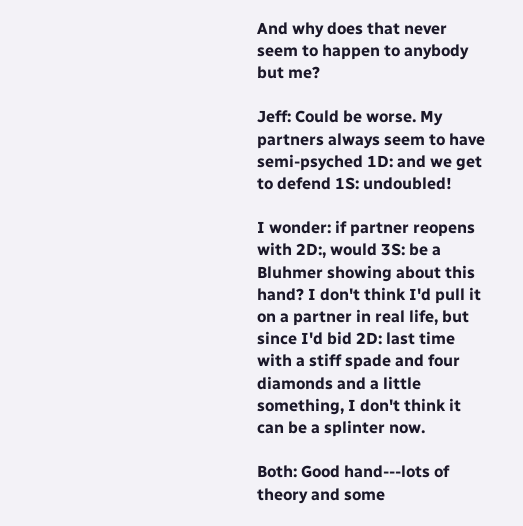And why does that never seem to happen to anybody but me?

Jeff: Could be worse. My partners always seem to have semi-psyched 1D: and we get to defend 1S: undoubled!

I wonder: if partner reopens with 2D:, would 3S: be a Bluhmer showing about this hand? I don't think I'd pull it on a partner in real life, but since I'd bid 2D: last time with a stiff spade and four diamonds and a little something, I don't think it can be a splinter now.

Both: Good hand---lots of theory and some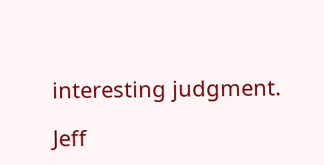interesting judgment.

Jeff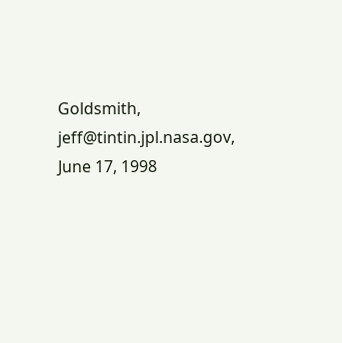Goldsmith, jeff@tintin.jpl.nasa.gov, June 17, 1998